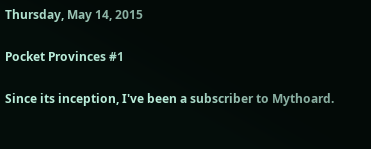Thursday, May 14, 2015

Pocket Provinces #1

Since its inception, I've been a subscriber to Mythoard.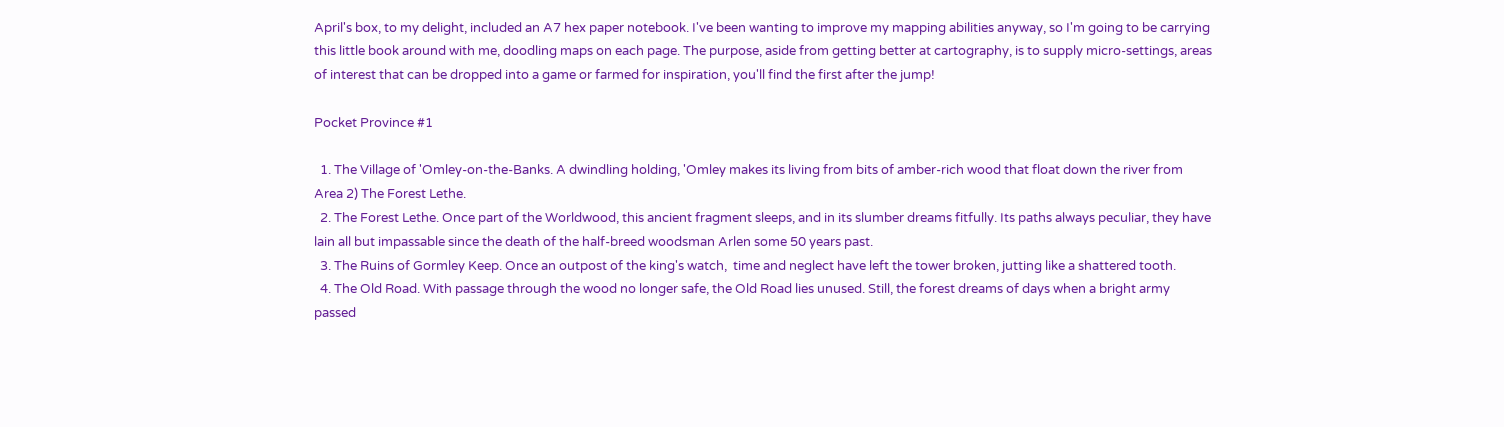April's box, to my delight, included an A7 hex paper notebook. I've been wanting to improve my mapping abilities anyway, so I'm going to be carrying this little book around with me, doodling maps on each page. The purpose, aside from getting better at cartography, is to supply micro-settings, areas of interest that can be dropped into a game or farmed for inspiration, you'll find the first after the jump!

Pocket Province #1

  1. The Village of 'Omley-on-the-Banks. A dwindling holding, 'Omley makes its living from bits of amber-rich wood that float down the river from Area 2) The Forest Lethe.
  2. The Forest Lethe. Once part of the Worldwood, this ancient fragment sleeps, and in its slumber dreams fitfully. Its paths always peculiar, they have lain all but impassable since the death of the half-breed woodsman Arlen some 50 years past.
  3. The Ruins of Gormley Keep. Once an outpost of the king's watch,  time and neglect have left the tower broken, jutting like a shattered tooth.
  4. The Old Road. With passage through the wood no longer safe, the Old Road lies unused. Still, the forest dreams of days when a bright army passed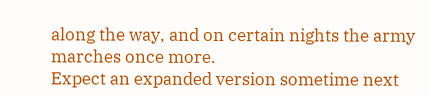along the way, and on certain nights the army marches once more.
Expect an expanded version sometime next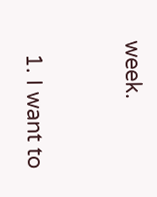week.


  1. I want to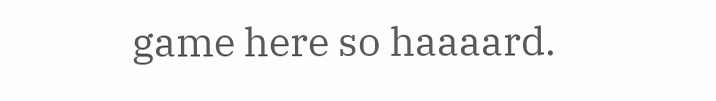game here so haaaard.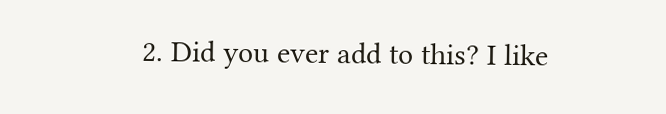2. Did you ever add to this? I like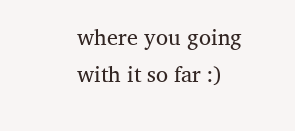where you going with it so far :)